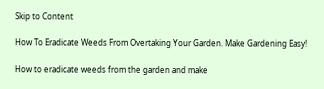Skip to Content

How To Eradicate Weeds From Overtaking Your Garden. Make Gardening Easy!

How to eradicate weeds from the garden and make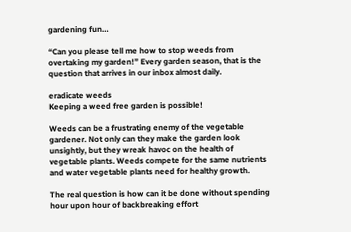gardening fun…

“Can you please tell me how to stop weeds from overtaking my garden!” Every garden season, that is the question that arrives in our inbox almost daily.

eradicate weeds
Keeping a weed free garden is possible!

Weeds can be a frustrating enemy of the vegetable gardener. Not only can they make the garden look unsightly, but they wreak havoc on the health of vegetable plants. Weeds compete for the same nutrients and water vegetable plants need for healthy growth.

The real question is how can it be done without spending hour upon hour of backbreaking effort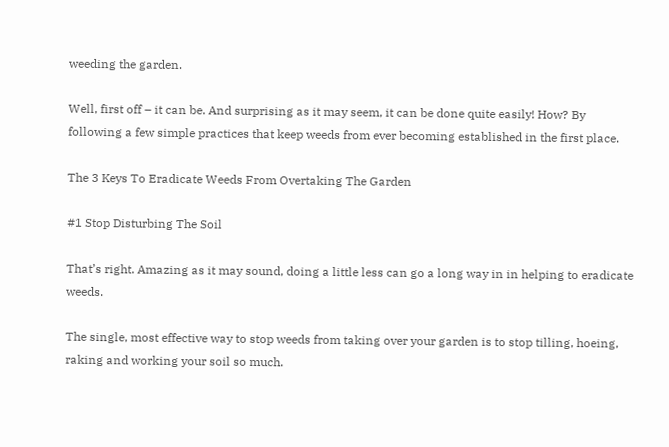weeding the garden.

Well, first off – it can be. And surprising as it may seem, it can be done quite easily! How? By following a few simple practices that keep weeds from ever becoming established in the first place.

The 3 Keys To Eradicate Weeds From Overtaking The Garden

#1 Stop Disturbing The Soil

That’s right. Amazing as it may sound, doing a little less can go a long way in in helping to eradicate weeds.

The single, most effective way to stop weeds from taking over your garden is to stop tilling, hoeing, raking and working your soil so much.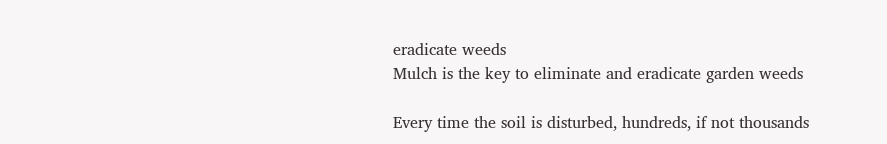eradicate weeds
Mulch is the key to eliminate and eradicate garden weeds

Every time the soil is disturbed, hundreds, if not thousands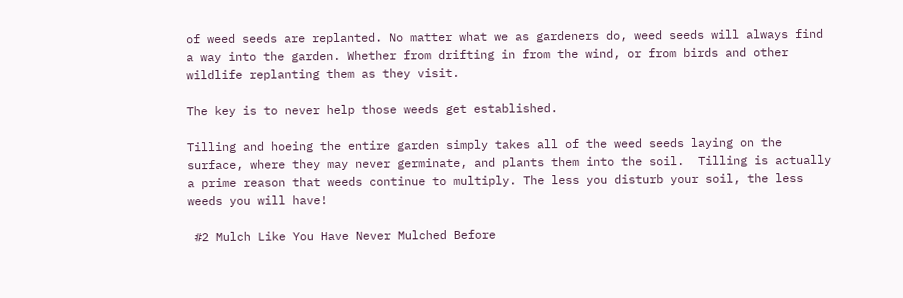of weed seeds are replanted. No matter what we as gardeners do, weed seeds will always find a way into the garden. Whether from drifting in from the wind, or from birds and other wildlife replanting them as they visit.

The key is to never help those weeds get established.

Tilling and hoeing the entire garden simply takes all of the weed seeds laying on the surface, where they may never germinate, and plants them into the soil.  Tilling is actually a prime reason that weeds continue to multiply. The less you disturb your soil, the less weeds you will have!

 #2 Mulch Like You Have Never Mulched Before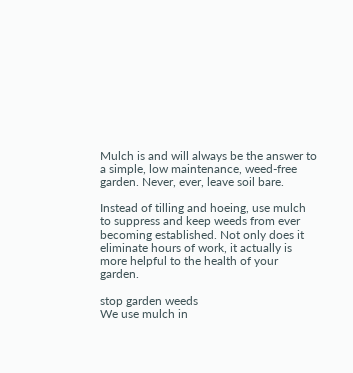Mulch is and will always be the answer to a simple, low maintenance, weed-free garden. Never, ever, leave soil bare.

Instead of tilling and hoeing, use mulch to suppress and keep weeds from ever becoming established. Not only does it eliminate hours of work, it actually is more helpful to the health of your garden.

stop garden weeds
We use mulch in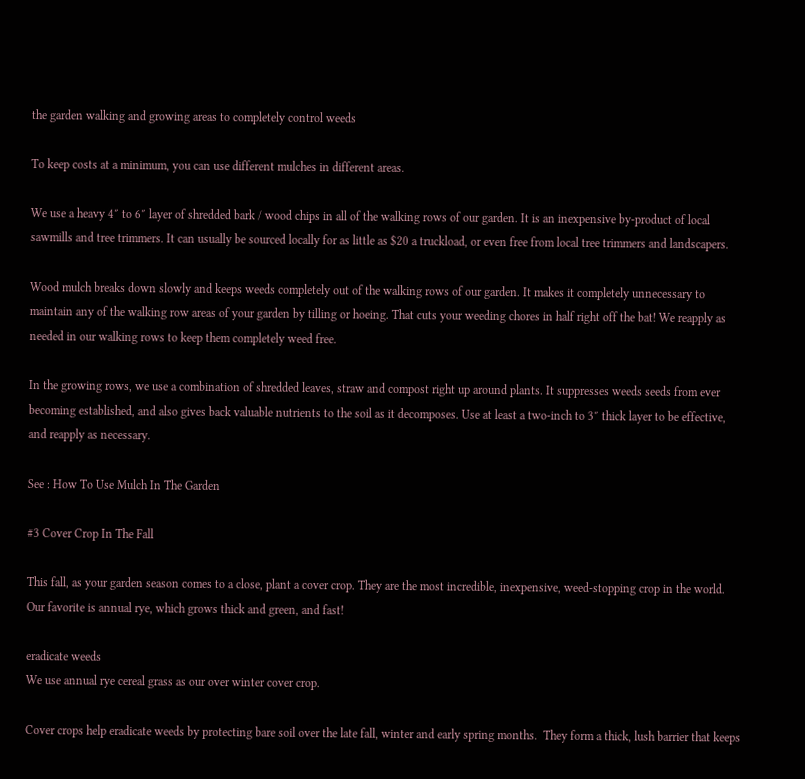the garden walking and growing areas to completely control weeds

To keep costs at a minimum, you can use different mulches in different areas.

We use a heavy 4″ to 6″ layer of shredded bark / wood chips in all of the walking rows of our garden. It is an inexpensive by-product of local sawmills and tree trimmers. It can usually be sourced locally for as little as $20 a truckload, or even free from local tree trimmers and landscapers.

Wood mulch breaks down slowly and keeps weeds completely out of the walking rows of our garden. It makes it completely unnecessary to maintain any of the walking row areas of your garden by tilling or hoeing. That cuts your weeding chores in half right off the bat! We reapply as needed in our walking rows to keep them completely weed free.

In the growing rows, we use a combination of shredded leaves, straw and compost right up around plants. It suppresses weeds seeds from ever becoming established, and also gives back valuable nutrients to the soil as it decomposes. Use at least a two-inch to 3″ thick layer to be effective, and reapply as necessary.

See : How To Use Mulch In The Garden

#3 Cover Crop In The Fall

This fall, as your garden season comes to a close, plant a cover crop. They are the most incredible, inexpensive, weed-stopping crop in the world. Our favorite is annual rye, which grows thick and green, and fast!

eradicate weeds
We use annual rye cereal grass as our over winter cover crop.

Cover crops help eradicate weeds by protecting bare soil over the late fall, winter and early spring months.  They form a thick, lush barrier that keeps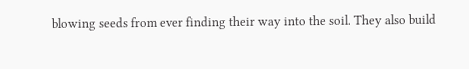blowing seeds from ever finding their way into the soil. They also build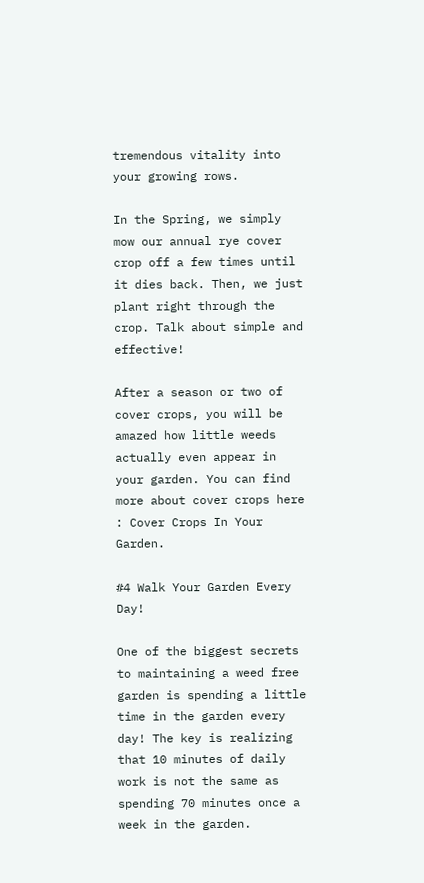tremendous vitality into your growing rows.

In the Spring, we simply mow our annual rye cover crop off a few times until it dies back. Then, we just plant right through the crop. Talk about simple and effective!

After a season or two of cover crops, you will be amazed how little weeds actually even appear in your garden. You can find more about cover crops here : Cover Crops In Your Garden.

#4 Walk Your Garden Every Day!

One of the biggest secrets to maintaining a weed free garden is spending a little time in the garden every day! The key is realizing that 10 minutes of daily work is not the same as spending 70 minutes once a week in the garden.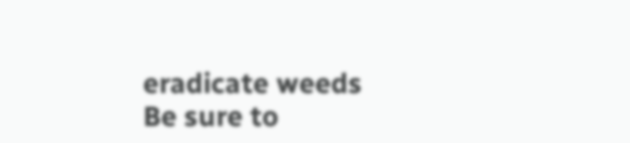eradicate weeds
Be sure to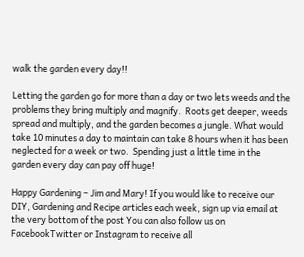walk the garden every day!!

Letting the garden go for more than a day or two lets weeds and the problems they bring multiply and magnify.  Roots get deeper, weeds spread and multiply, and the garden becomes a jungle. What would take 10 minutes a day to maintain can take 8 hours when it has been neglected for a week or two.  Spending just a little time in the garden every day can pay off huge!

Happy Gardening – Jim and Mary! If you would like to receive our DIY, Gardening and Recipe articles each week, sign up via email at the very bottom of the post You can also follow us on FacebookTwitter or Instagram to receive all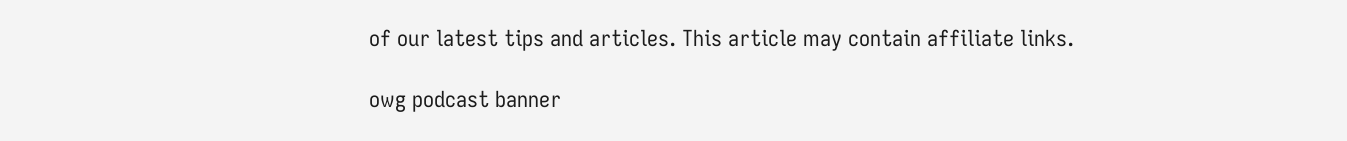of our latest tips and articles. This article may contain affiliate links.

owg podcast banner